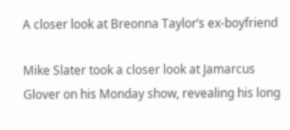A closer look at Breonna Taylor’s ex-boyfriend

Mike Slater took a closer look at Jamarcus Glover on his Monday show, revealing his long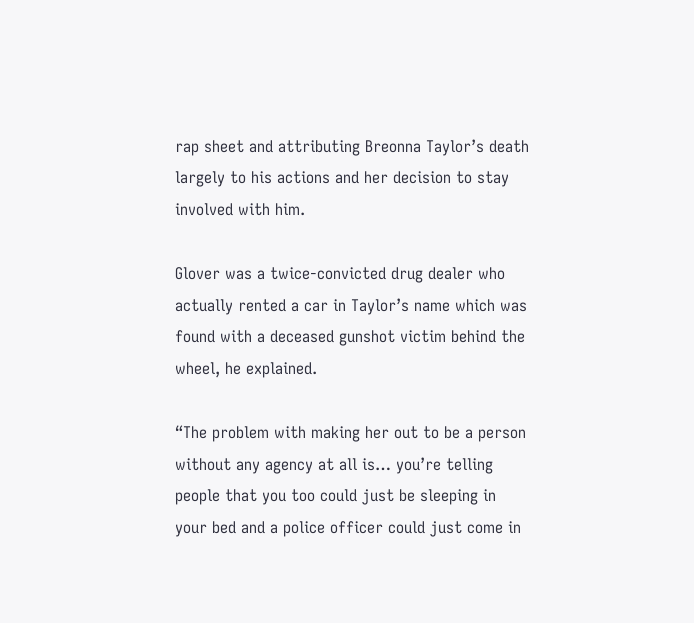rap sheet and attributing Breonna Taylor’s death largely to his actions and her decision to stay involved with him.

Glover was a twice-convicted drug dealer who actually rented a car in Taylor’s name which was found with a deceased gunshot victim behind the wheel, he explained.

“The problem with making her out to be a person without any agency at all is… you’re telling people that you too could just be sleeping in your bed and a police officer could just come in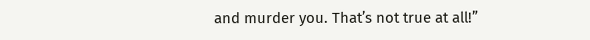and murder you. That’s not true at all!”